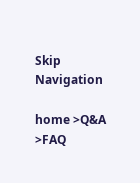Skip Navigation

home >Q&A >FAQ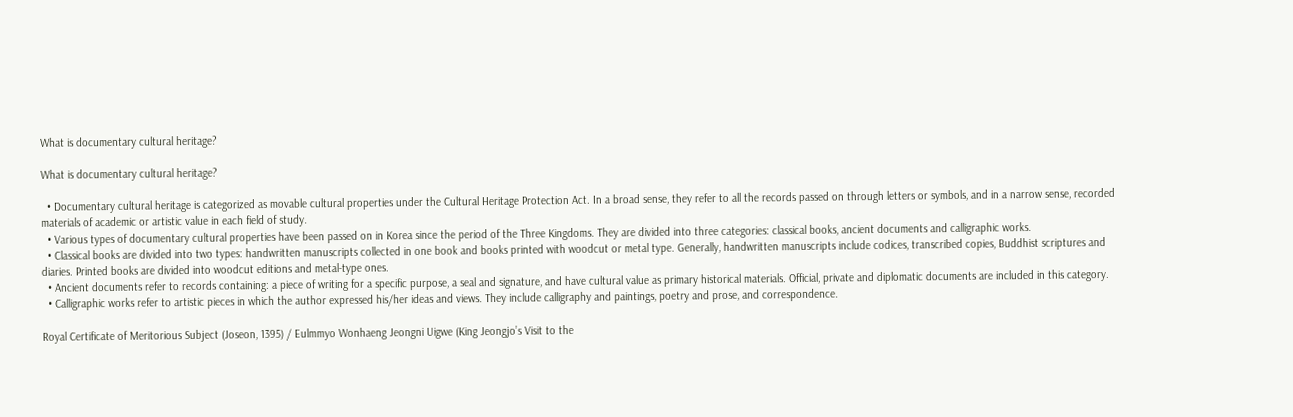What is documentary cultural heritage?

What is documentary cultural heritage?

  • Documentary cultural heritage is categorized as movable cultural properties under the Cultural Heritage Protection Act. In a broad sense, they refer to all the records passed on through letters or symbols, and in a narrow sense, recorded materials of academic or artistic value in each field of study.
  • Various types of documentary cultural properties have been passed on in Korea since the period of the Three Kingdoms. They are divided into three categories: classical books, ancient documents and calligraphic works.
  • Classical books are divided into two types: handwritten manuscripts collected in one book and books printed with woodcut or metal type. Generally, handwritten manuscripts include codices, transcribed copies, Buddhist scriptures and diaries. Printed books are divided into woodcut editions and metal-type ones.
  • Ancient documents refer to records containing: a piece of writing for a specific purpose, a seal and signature, and have cultural value as primary historical materials. Official, private and diplomatic documents are included in this category.
  • Calligraphic works refer to artistic pieces in which the author expressed his/her ideas and views. They include calligraphy and paintings, poetry and prose, and correspondence.

Royal Certificate of Meritorious Subject (Joseon, 1395) / Eulmmyo Wonhaeng Jeongni Uigwe (King Jeongjo’s Visit to the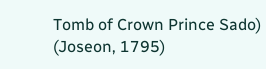Tomb of Crown Prince Sado) (Joseon, 1795)